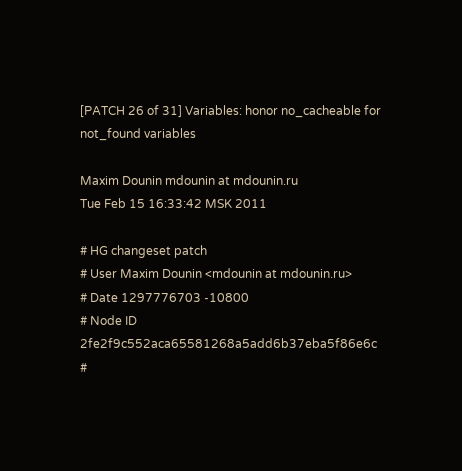[PATCH 26 of 31] Variables: honor no_cacheable for not_found variables

Maxim Dounin mdounin at mdounin.ru
Tue Feb 15 16:33:42 MSK 2011

# HG changeset patch
# User Maxim Dounin <mdounin at mdounin.ru>
# Date 1297776703 -10800
# Node ID 2fe2f9c552aca65581268a5add6b37eba5f86e6c
#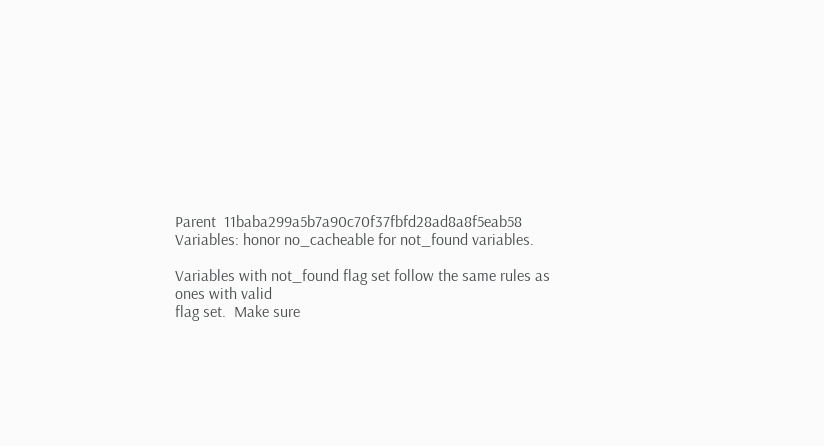Parent  11baba299a5b7a90c70f37fbfd28ad8a8f5eab58
Variables: honor no_cacheable for not_found variables.

Variables with not_found flag set follow the same rules as ones with valid
flag set.  Make sure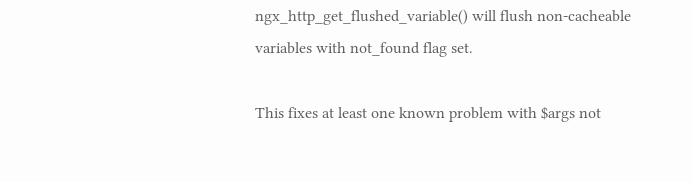ngx_http_get_flushed_variable() will flush non-cacheable
variables with not_found flag set.

This fixes at least one known problem with $args not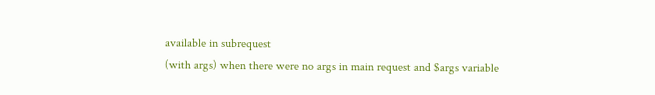available in subrequest
(with args) when there were no args in main request and $args variable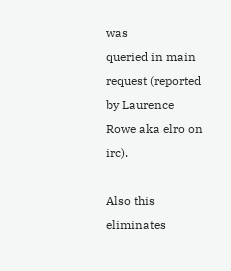was
queried in main request (reported by Laurence Rowe aka elro on irc).

Also this eliminates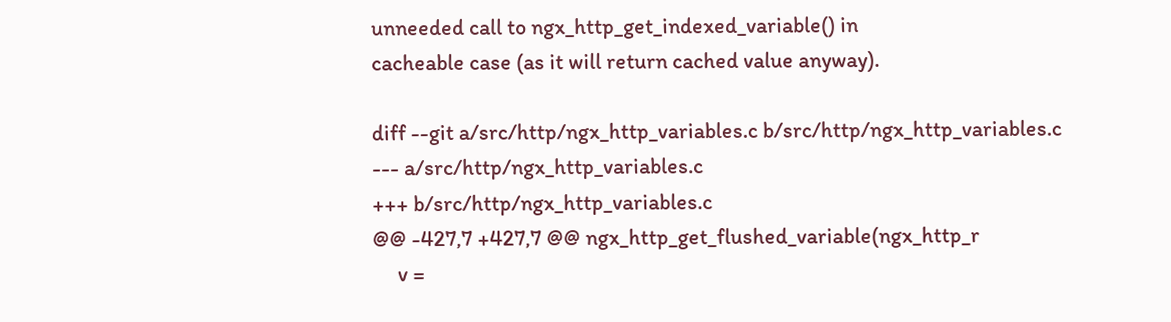unneeded call to ngx_http_get_indexed_variable() in
cacheable case (as it will return cached value anyway).

diff --git a/src/http/ngx_http_variables.c b/src/http/ngx_http_variables.c
--- a/src/http/ngx_http_variables.c
+++ b/src/http/ngx_http_variables.c
@@ -427,7 +427,7 @@ ngx_http_get_flushed_variable(ngx_http_r
     v =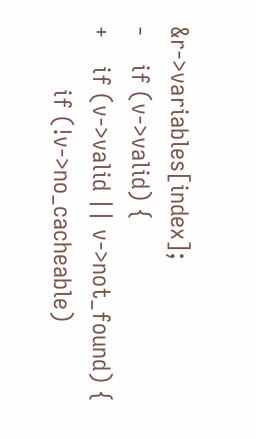&r->variables[index];
-    if (v->valid) {
+    if (v->valid || v->not_found) {
         if (!v->no_cacheable)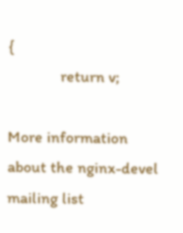{
             return v;

More information about the nginx-devel mailing list